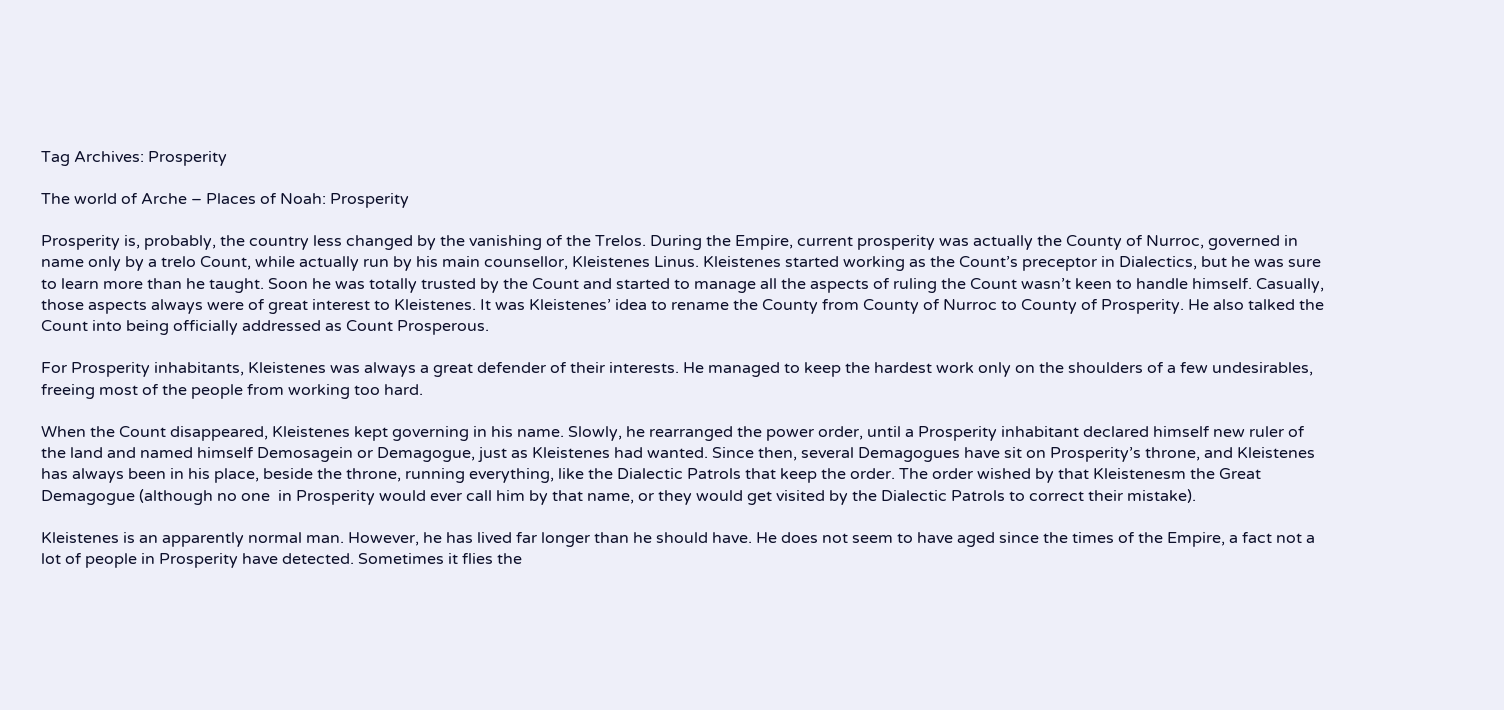Tag Archives: Prosperity

The world of Arche – Places of Noah: Prosperity

Prosperity is, probably, the country less changed by the vanishing of the Trelos. During the Empire, current prosperity was actually the County of Nurroc, governed in name only by a trelo Count, while actually run by his main counsellor, Kleistenes Linus. Kleistenes started working as the Count’s preceptor in Dialectics, but he was sure to learn more than he taught. Soon he was totally trusted by the Count and started to manage all the aspects of ruling the Count wasn’t keen to handle himself. Casually, those aspects always were of great interest to Kleistenes. It was Kleistenes’ idea to rename the County from County of Nurroc to County of Prosperity. He also talked the Count into being officially addressed as Count Prosperous.

For Prosperity inhabitants, Kleistenes was always a great defender of their interests. He managed to keep the hardest work only on the shoulders of a few undesirables, freeing most of the people from working too hard.

When the Count disappeared, Kleistenes kept governing in his name. Slowly, he rearranged the power order, until a Prosperity inhabitant declared himself new ruler of the land and named himself Demosagein or Demagogue, just as Kleistenes had wanted. Since then, several Demagogues have sit on Prosperity’s throne, and Kleistenes has always been in his place, beside the throne, running everything, like the Dialectic Patrols that keep the order. The order wished by that Kleistenesm the Great Demagogue (although no one  in Prosperity would ever call him by that name, or they would get visited by the Dialectic Patrols to correct their mistake).

Kleistenes is an apparently normal man. However, he has lived far longer than he should have. He does not seem to have aged since the times of the Empire, a fact not a lot of people in Prosperity have detected. Sometimes it flies the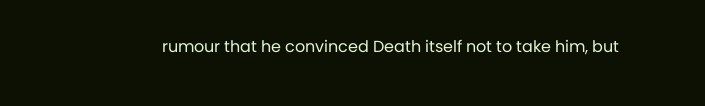rumour that he convinced Death itself not to take him, but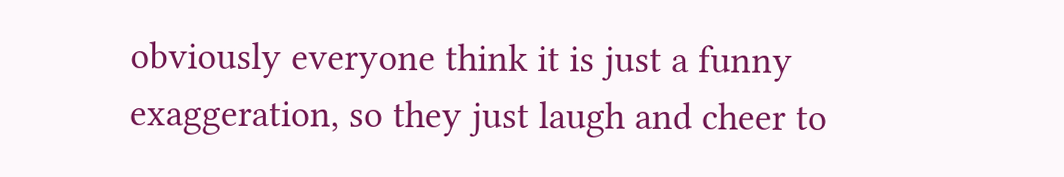obviously everyone think it is just a funny exaggeration, so they just laugh and cheer to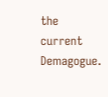the current Demagogue.